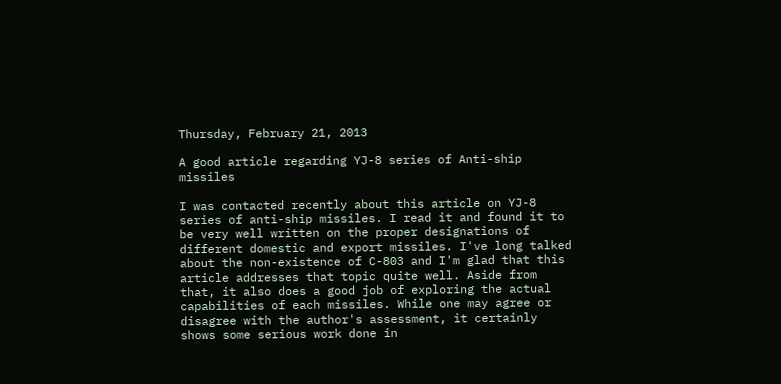Thursday, February 21, 2013

A good article regarding YJ-8 series of Anti-ship missiles

I was contacted recently about this article on YJ-8 series of anti-ship missiles. I read it and found it to be very well written on the proper designations of different domestic and export missiles. I've long talked about the non-existence of C-803 and I'm glad that this article addresses that topic quite well. Aside from that, it also does a good job of exploring the actual capabilities of each missiles. While one may agree or disagree with the author's assessment, it certainly shows some serious work done in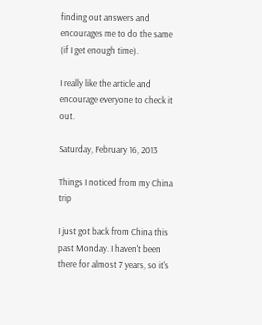finding out answers and encourages me to do the same (if I get enough time).

I really like the article and encourage everyone to check it out.

Saturday, February 16, 2013

Things I noticed from my China trip

I just got back from China this past Monday. I haven't been there for almost 7 years, so it's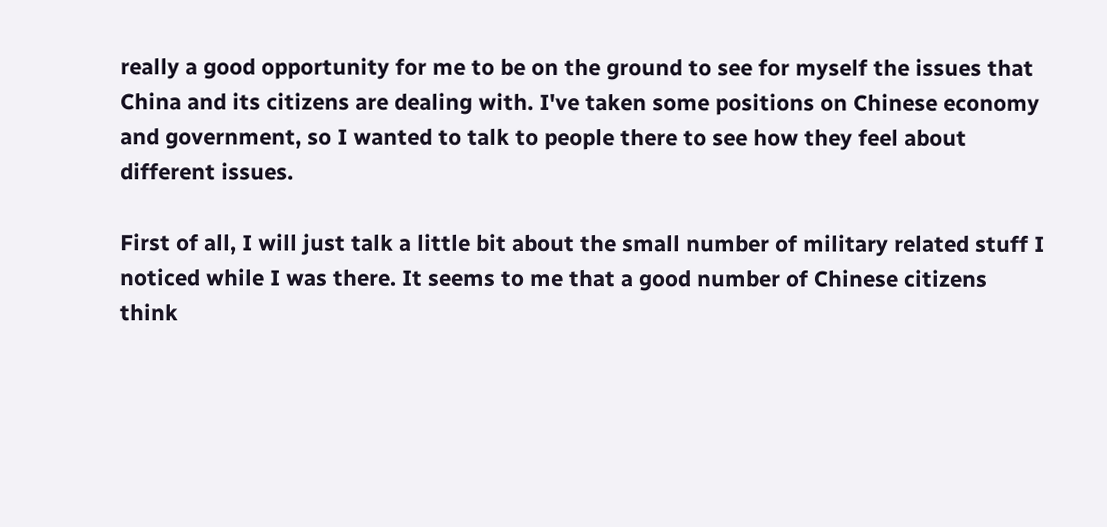really a good opportunity for me to be on the ground to see for myself the issues that China and its citizens are dealing with. I've taken some positions on Chinese economy and government, so I wanted to talk to people there to see how they feel about different issues.

First of all, I will just talk a little bit about the small number of military related stuff I noticed while I was there. It seems to me that a good number of Chinese citizens think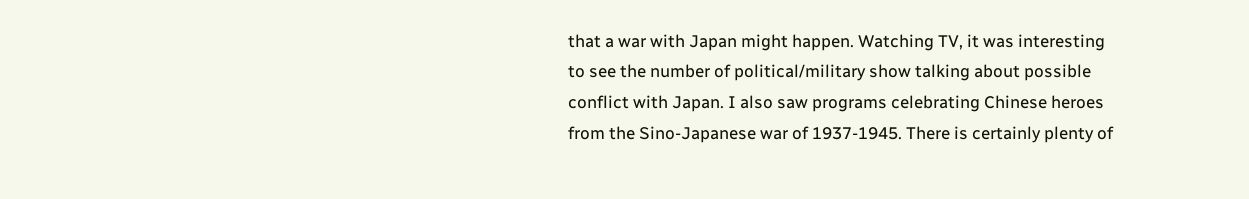that a war with Japan might happen. Watching TV, it was interesting to see the number of political/military show talking about possible conflict with Japan. I also saw programs celebrating Chinese heroes from the Sino-Japanese war of 1937-1945. There is certainly plenty of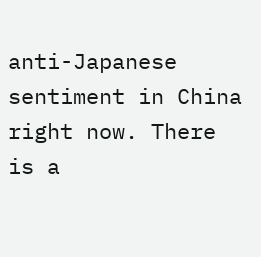anti-Japanese sentiment in China right now. There is a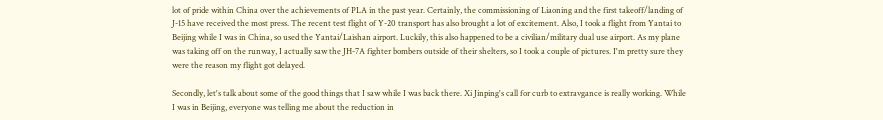lot of pride within China over the achievements of PLA in the past year. Certainly, the commissioning of Liaoning and the first takeoff/landing of J-15 have received the most press. The recent test flight of Y-20 transport has also brought a lot of excitement. Also, I took a flight from Yantai to Beijing while I was in China, so used the Yantai/Laishan airport. Luckily, this also happened to be a civilian/military dual use airport. As my plane was taking off on the runway, I actually saw the JH-7A fighter bombers outside of their shelters, so I took a couple of pictures. I'm pretty sure they were the reason my flight got delayed.

Secondly, let's talk about some of the good things that I saw while I was back there. Xi Jinping's call for curb to extravgance is really working. While I was in Beijing, everyone was telling me about the reduction in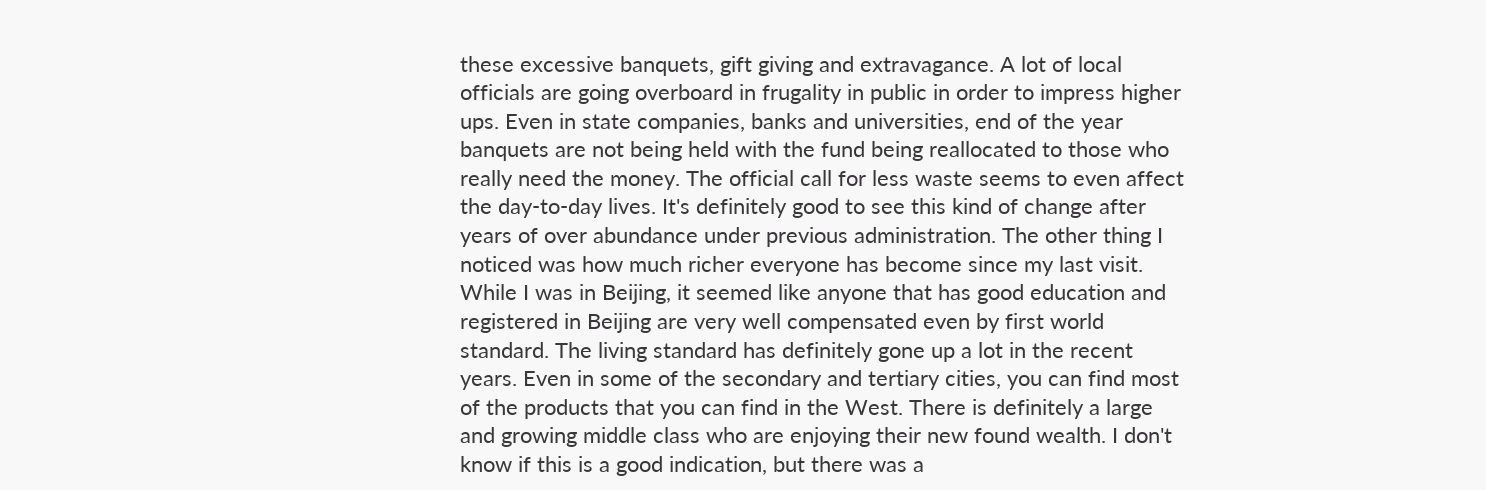these excessive banquets, gift giving and extravagance. A lot of local officials are going overboard in frugality in public in order to impress higher ups. Even in state companies, banks and universities, end of the year banquets are not being held with the fund being reallocated to those who really need the money. The official call for less waste seems to even affect the day-to-day lives. It's definitely good to see this kind of change after years of over abundance under previous administration. The other thing I noticed was how much richer everyone has become since my last visit. While I was in Beijing, it seemed like anyone that has good education and registered in Beijing are very well compensated even by first world standard. The living standard has definitely gone up a lot in the recent years. Even in some of the secondary and tertiary cities, you can find most of the products that you can find in the West. There is definitely a large and growing middle class who are enjoying their new found wealth. I don't know if this is a good indication, but there was a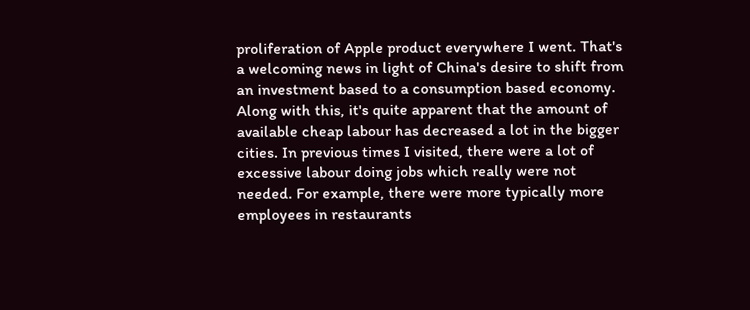proliferation of Apple product everywhere I went. That's a welcoming news in light of China's desire to shift from an investment based to a consumption based economy. Along with this, it's quite apparent that the amount of available cheap labour has decreased a lot in the bigger cities. In previous times I visited, there were a lot of excessive labour doing jobs which really were not needed. For example, there were more typically more employees in restaurants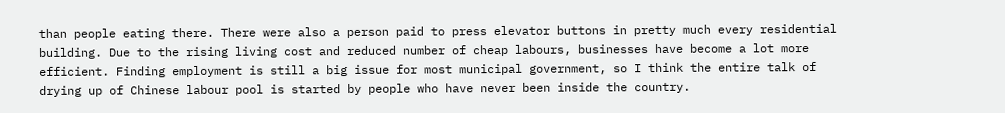than people eating there. There were also a person paid to press elevator buttons in pretty much every residential building. Due to the rising living cost and reduced number of cheap labours, businesses have become a lot more efficient. Finding employment is still a big issue for most municipal government, so I think the entire talk of drying up of Chinese labour pool is started by people who have never been inside the country.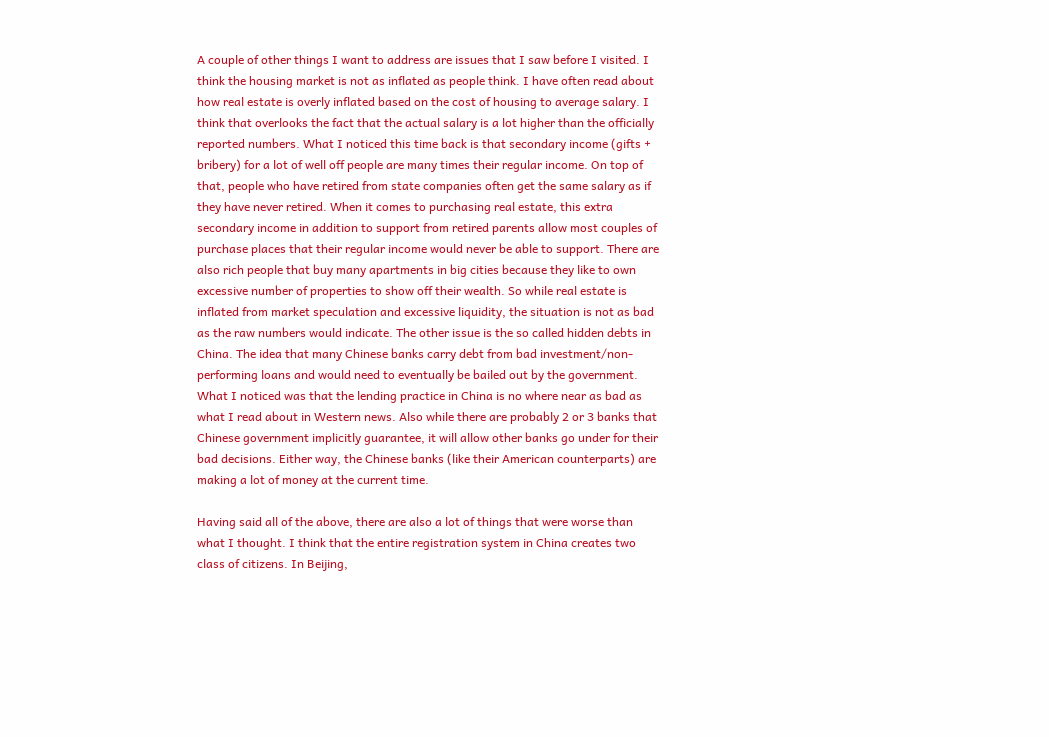A couple of other things I want to address are issues that I saw before I visited. I think the housing market is not as inflated as people think. I have often read about how real estate is overly inflated based on the cost of housing to average salary. I think that overlooks the fact that the actual salary is a lot higher than the officially reported numbers. What I noticed this time back is that secondary income (gifts + bribery) for a lot of well off people are many times their regular income. On top of that, people who have retired from state companies often get the same salary as if they have never retired. When it comes to purchasing real estate, this extra secondary income in addition to support from retired parents allow most couples of purchase places that their regular income would never be able to support. There are also rich people that buy many apartments in big cities because they like to own excessive number of properties to show off their wealth. So while real estate is inflated from market speculation and excessive liquidity, the situation is not as bad as the raw numbers would indicate. The other issue is the so called hidden debts in China. The idea that many Chinese banks carry debt from bad investment/non-performing loans and would need to eventually be bailed out by the government. What I noticed was that the lending practice in China is no where near as bad as what I read about in Western news. Also while there are probably 2 or 3 banks that Chinese government implicitly guarantee, it will allow other banks go under for their bad decisions. Either way, the Chinese banks (like their American counterparts) are making a lot of money at the current time.

Having said all of the above, there are also a lot of things that were worse than what I thought. I think that the entire registration system in China creates two class of citizens. In Beijing,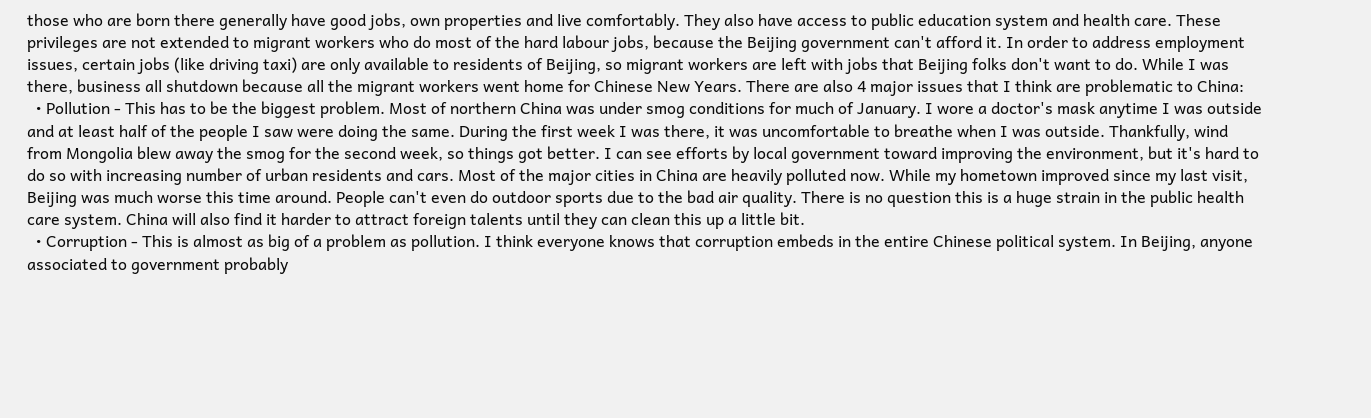those who are born there generally have good jobs, own properties and live comfortably. They also have access to public education system and health care. These privileges are not extended to migrant workers who do most of the hard labour jobs, because the Beijing government can't afford it. In order to address employment issues, certain jobs (like driving taxi) are only available to residents of Beijing, so migrant workers are left with jobs that Beijing folks don't want to do. While I was there, business all shutdown because all the migrant workers went home for Chinese New Years. There are also 4 major issues that I think are problematic to China:
  • Pollution - This has to be the biggest problem. Most of northern China was under smog conditions for much of January. I wore a doctor's mask anytime I was outside and at least half of the people I saw were doing the same. During the first week I was there, it was uncomfortable to breathe when I was outside. Thankfully, wind from Mongolia blew away the smog for the second week, so things got better. I can see efforts by local government toward improving the environment, but it's hard to do so with increasing number of urban residents and cars. Most of the major cities in China are heavily polluted now. While my hometown improved since my last visit, Beijing was much worse this time around. People can't even do outdoor sports due to the bad air quality. There is no question this is a huge strain in the public health care system. China will also find it harder to attract foreign talents until they can clean this up a little bit.
  • Corruption - This is almost as big of a problem as pollution. I think everyone knows that corruption embeds in the entire Chinese political system. In Beijing, anyone associated to government probably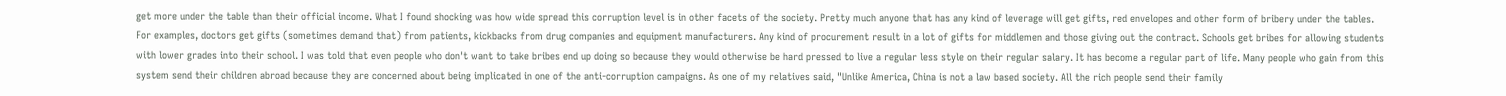get more under the table than their official income. What I found shocking was how wide spread this corruption level is in other facets of the society. Pretty much anyone that has any kind of leverage will get gifts, red envelopes and other form of bribery under the tables. For examples, doctors get gifts (sometimes demand that) from patients, kickbacks from drug companies and equipment manufacturers. Any kind of procurement result in a lot of gifts for middlemen and those giving out the contract. Schools get bribes for allowing students with lower grades into their school. I was told that even people who don't want to take bribes end up doing so because they would otherwise be hard pressed to live a regular less style on their regular salary. It has become a regular part of life. Many people who gain from this system send their children abroad because they are concerned about being implicated in one of the anti-corruption campaigns. As one of my relatives said, "Unlike America, China is not a law based society. All the rich people send their family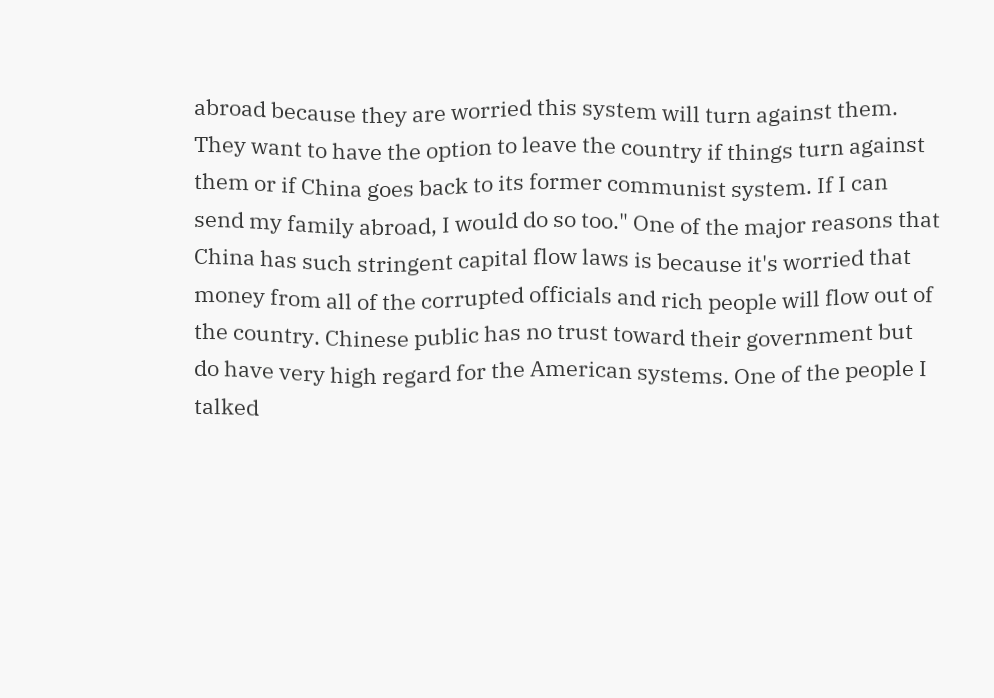abroad because they are worried this system will turn against them. They want to have the option to leave the country if things turn against them or if China goes back to its former communist system. If I can send my family abroad, I would do so too." One of the major reasons that China has such stringent capital flow laws is because it's worried that money from all of the corrupted officials and rich people will flow out of the country. Chinese public has no trust toward their government but do have very high regard for the American systems. One of the people I talked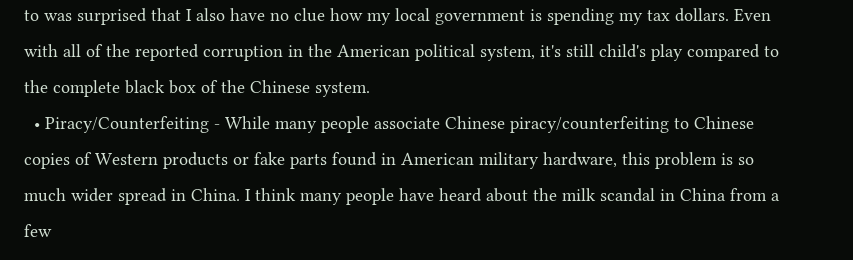to was surprised that I also have no clue how my local government is spending my tax dollars. Even with all of the reported corruption in the American political system, it's still child's play compared to the complete black box of the Chinese system.
  • Piracy/Counterfeiting - While many people associate Chinese piracy/counterfeiting to Chinese copies of Western products or fake parts found in American military hardware, this problem is so much wider spread in China. I think many people have heard about the milk scandal in China from a few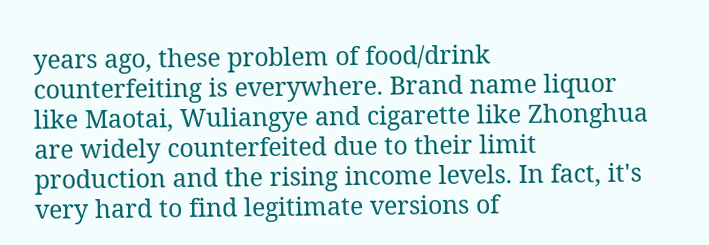years ago, these problem of food/drink counterfeiting is everywhere. Brand name liquor like Maotai, Wuliangye and cigarette like Zhonghua are widely counterfeited due to their limit production and the rising income levels. In fact, it's very hard to find legitimate versions of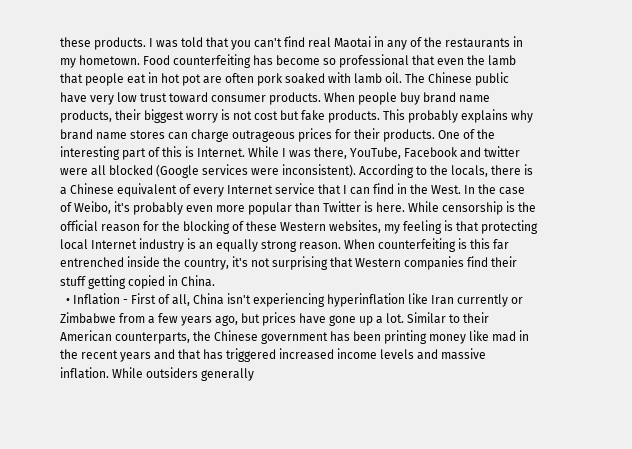these products. I was told that you can't find real Maotai in any of the restaurants in my hometown. Food counterfeiting has become so professional that even the lamb that people eat in hot pot are often pork soaked with lamb oil. The Chinese public have very low trust toward consumer products. When people buy brand name products, their biggest worry is not cost but fake products. This probably explains why brand name stores can charge outrageous prices for their products. One of the interesting part of this is Internet. While I was there, YouTube, Facebook and twitter were all blocked (Google services were inconsistent). According to the locals, there is a Chinese equivalent of every Internet service that I can find in the West. In the case of Weibo, it's probably even more popular than Twitter is here. While censorship is the official reason for the blocking of these Western websites, my feeling is that protecting local Internet industry is an equally strong reason. When counterfeiting is this far entrenched inside the country, it's not surprising that Western companies find their stuff getting copied in China.
  • Inflation - First of all, China isn't experiencing hyperinflation like Iran currently or Zimbabwe from a few years ago, but prices have gone up a lot. Similar to their American counterparts, the Chinese government has been printing money like mad in the recent years and that has triggered increased income levels and massive inflation. While outsiders generally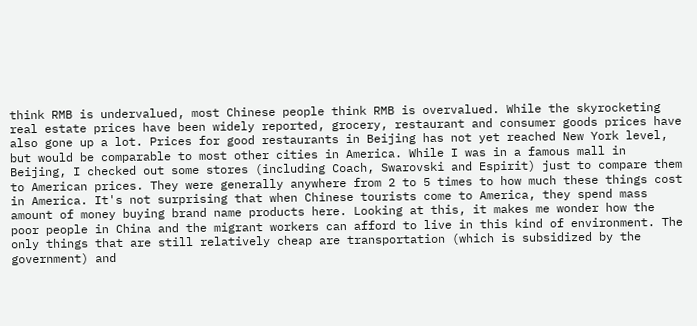think RMB is undervalued, most Chinese people think RMB is overvalued. While the skyrocketing real estate prices have been widely reported, grocery, restaurant and consumer goods prices have also gone up a lot. Prices for good restaurants in Beijing has not yet reached New York level, but would be comparable to most other cities in America. While I was in a famous mall in Beijing, I checked out some stores (including Coach, Swarovski and Espirit) just to compare them to American prices. They were generally anywhere from 2 to 5 times to how much these things cost in America. It's not surprising that when Chinese tourists come to America, they spend mass amount of money buying brand name products here. Looking at this, it makes me wonder how the poor people in China and the migrant workers can afford to live in this kind of environment. The only things that are still relatively cheap are transportation (which is subsidized by the government) and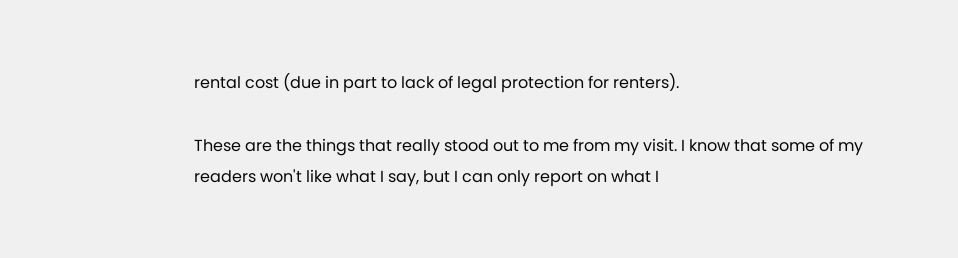rental cost (due in part to lack of legal protection for renters).

These are the things that really stood out to me from my visit. I know that some of my readers won't like what I say, but I can only report on what I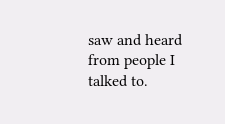saw and heard from people I talked to.